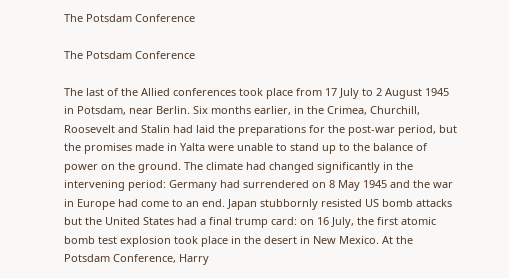The Potsdam Conference

The Potsdam Conference

The last of the Allied conferences took place from 17 July to 2 August 1945 in Potsdam, near Berlin. Six months earlier, in the Crimea, Churchill, Roosevelt and Stalin had laid the preparations for the post-war period, but the promises made in Yalta were unable to stand up to the balance of power on the ground. The climate had changed significantly in the intervening period: Germany had surrendered on 8 May 1945 and the war in Europe had come to an end. Japan stubbornly resisted US bomb attacks but the United States had a final trump card: on 16 July, the first atomic bomb test explosion took place in the desert in New Mexico. At the Potsdam Conference, Harry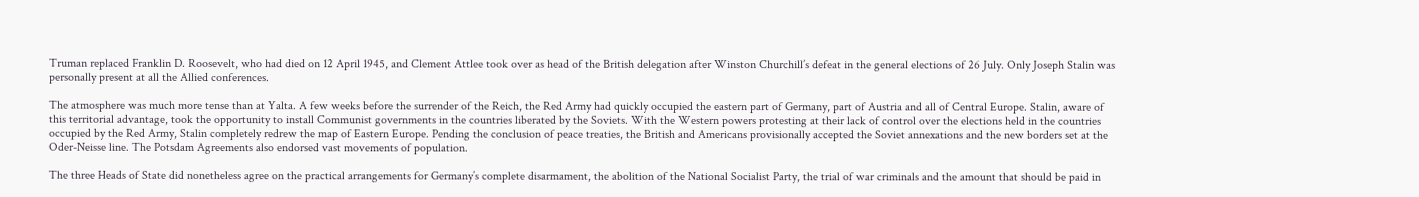Truman replaced Franklin D. Roosevelt, who had died on 12 April 1945, and Clement Attlee took over as head of the British delegation after Winston Churchill’s defeat in the general elections of 26 July. Only Joseph Stalin was personally present at all the Allied conferences.

The atmosphere was much more tense than at Yalta. A few weeks before the surrender of the Reich, the Red Army had quickly occupied the eastern part of Germany, part of Austria and all of Central Europe. Stalin, aware of this territorial advantage, took the opportunity to install Communist governments in the countries liberated by the Soviets. With the Western powers protesting at their lack of control over the elections held in the countries occupied by the Red Army, Stalin completely redrew the map of Eastern Europe. Pending the conclusion of peace treaties, the British and Americans provisionally accepted the Soviet annexations and the new borders set at the Oder-Neisse line. The Potsdam Agreements also endorsed vast movements of population.

The three Heads of State did nonetheless agree on the practical arrangements for Germany’s complete disarmament, the abolition of the National Socialist Party, the trial of war criminals and the amount that should be paid in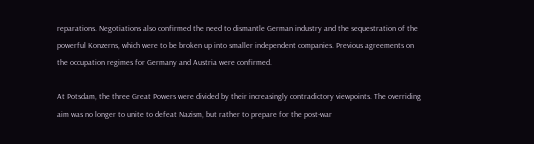reparations. Negotiations also confirmed the need to dismantle German industry and the sequestration of the powerful Konzerns, which were to be broken up into smaller independent companies. Previous agreements on the occupation regimes for Germany and Austria were confirmed.

At Potsdam, the three Great Powers were divided by their increasingly contradictory viewpoints. The overriding aim was no longer to unite to defeat Nazism, but rather to prepare for the post-war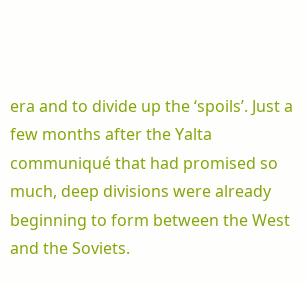era and to divide up the ‘spoils’. Just a few months after the Yalta communiqué that had promised so much, deep divisions were already beginning to form between the West and the Soviets.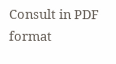Consult in PDF format